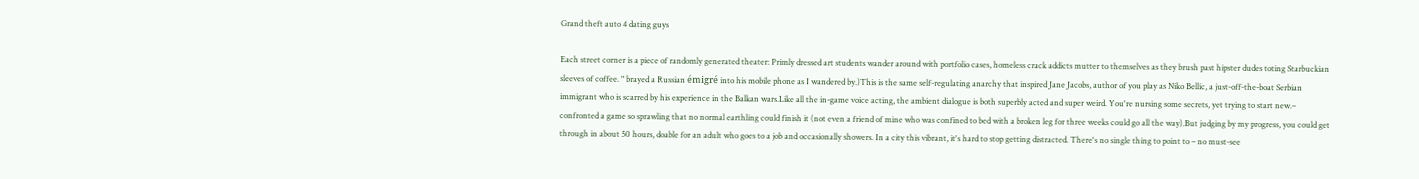Grand theft auto 4 dating guys

Each street corner is a piece of randomly generated theater: Primly dressed art students wander around with portfolio cases, homeless crack addicts mutter to themselves as they brush past hipster dudes toting Starbuckian sleeves of coffee. " brayed a Russian émigré into his mobile phone as I wandered by.)This is the same self-regulating anarchy that inspired Jane Jacobs, author of you play as Niko Bellic, a just-off-the-boat Serbian immigrant who is scarred by his experience in the Balkan wars.Like all the in-game voice acting, the ambient dialogue is both superbly acted and super weird. You're nursing some secrets, yet trying to start new.– confronted a game so sprawling that no normal earthling could finish it (not even a friend of mine who was confined to bed with a broken leg for three weeks could go all the way).But judging by my progress, you could get through in about 50 hours, doable for an adult who goes to a job and occasionally showers. In a city this vibrant, it's hard to stop getting distracted. There's no single thing to point to – no must-see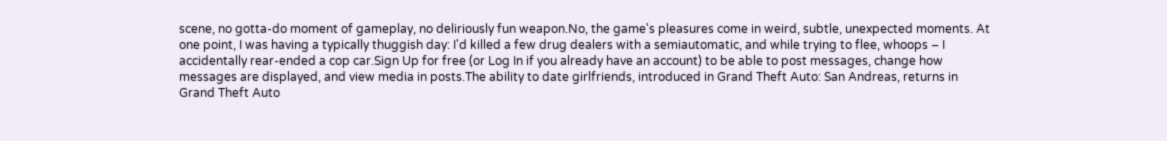scene, no gotta-do moment of gameplay, no deliriously fun weapon.No, the game's pleasures come in weird, subtle, unexpected moments. At one point, I was having a typically thuggish day: I'd killed a few drug dealers with a semiautomatic, and while trying to flee, whoops – I accidentally rear-ended a cop car.Sign Up for free (or Log In if you already have an account) to be able to post messages, change how messages are displayed, and view media in posts.The ability to date girlfriends, introduced in Grand Theft Auto: San Andreas, returns in Grand Theft Auto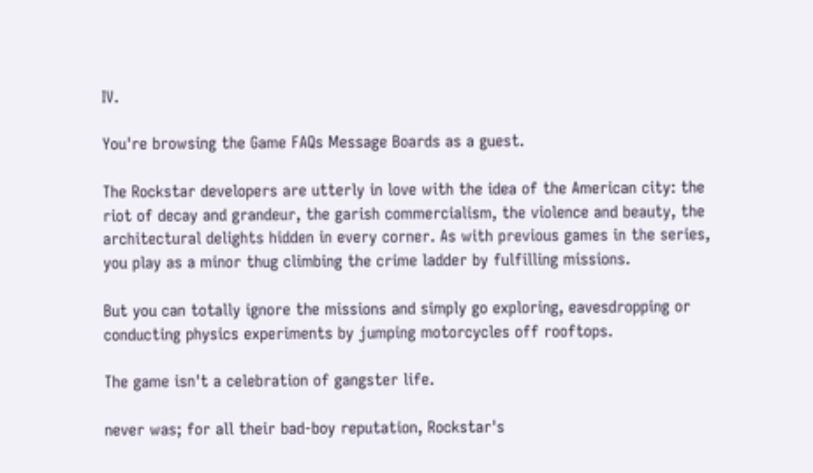IV.

You're browsing the Game FAQs Message Boards as a guest.

The Rockstar developers are utterly in love with the idea of the American city: the riot of decay and grandeur, the garish commercialism, the violence and beauty, the architectural delights hidden in every corner. As with previous games in the series, you play as a minor thug climbing the crime ladder by fulfilling missions.

But you can totally ignore the missions and simply go exploring, eavesdropping or conducting physics experiments by jumping motorcycles off rooftops.

The game isn't a celebration of gangster life.

never was; for all their bad-boy reputation, Rockstar's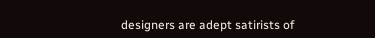designers are adept satirists of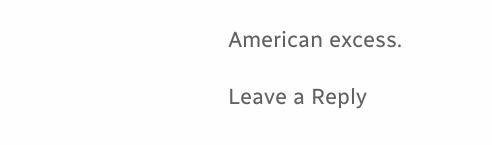American excess.

Leave a Reply